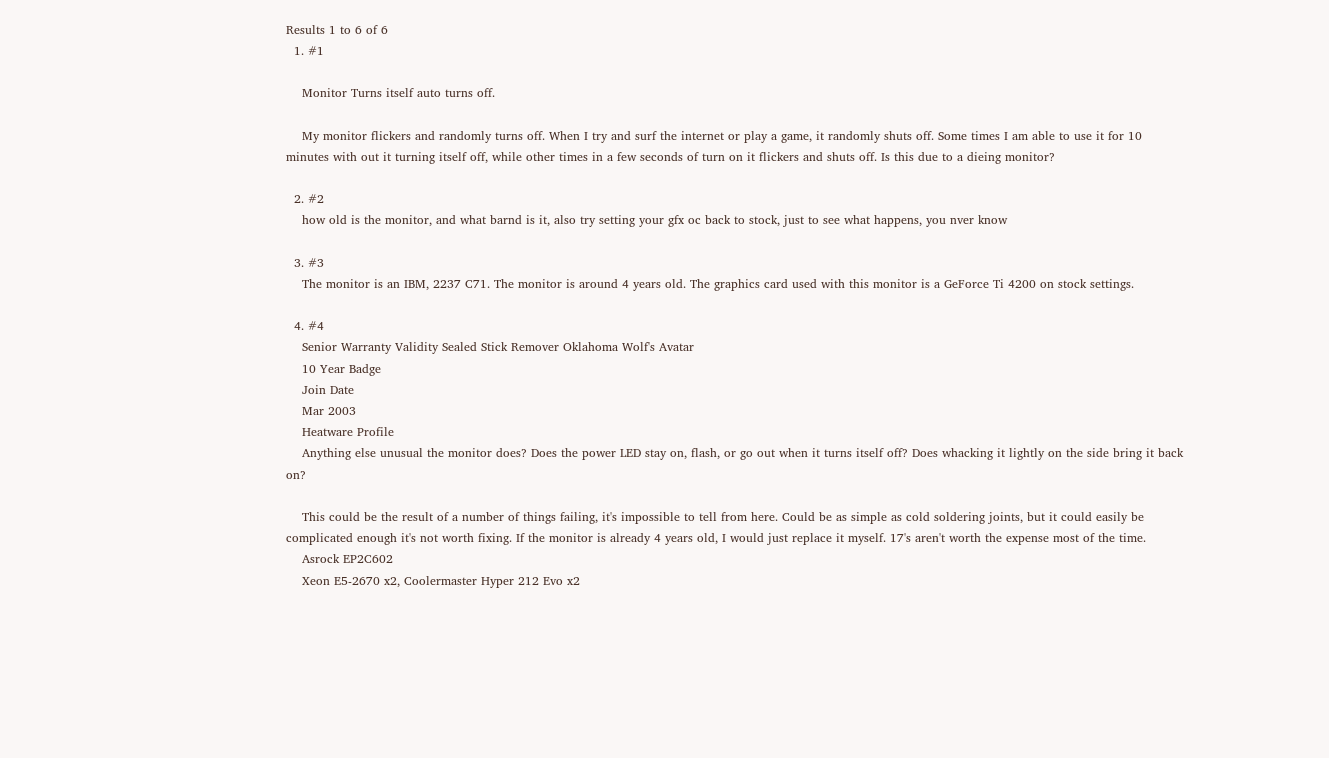Results 1 to 6 of 6
  1. #1

    Monitor Turns itself auto turns off.

    My monitor flickers and randomly turns off. When I try and surf the internet or play a game, it randomly shuts off. Some times I am able to use it for 10 minutes with out it turning itself off, while other times in a few seconds of turn on it flickers and shuts off. Is this due to a dieing monitor?

  2. #2
    how old is the monitor, and what barnd is it, also try setting your gfx oc back to stock, just to see what happens, you nver know

  3. #3
    The monitor is an IBM, 2237 C71. The monitor is around 4 years old. The graphics card used with this monitor is a GeForce Ti 4200 on stock settings.

  4. #4
    Senior Warranty Validity Sealed Stick Remover Oklahoma Wolf's Avatar
    10 Year Badge
    Join Date
    Mar 2003
    Heatware Profile
    Anything else unusual the monitor does? Does the power LED stay on, flash, or go out when it turns itself off? Does whacking it lightly on the side bring it back on?

    This could be the result of a number of things failing, it's impossible to tell from here. Could be as simple as cold soldering joints, but it could easily be complicated enough it's not worth fixing. If the monitor is already 4 years old, I would just replace it myself. 17's aren't worth the expense most of the time.
    Asrock EP2C602
    Xeon E5-2670 x2, Coolermaster Hyper 212 Evo x2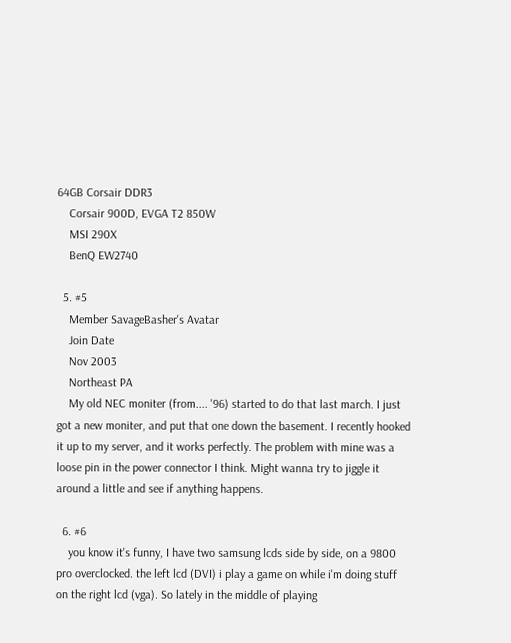64GB Corsair DDR3
    Corsair 900D, EVGA T2 850W
    MSI 290X
    BenQ EW2740

  5. #5
    Member SavageBasher's Avatar
    Join Date
    Nov 2003
    Northeast PA
    My old NEC moniter (from.... '96) started to do that last march. I just got a new moniter, and put that one down the basement. I recently hooked it up to my server, and it works perfectly. The problem with mine was a loose pin in the power connector I think. Might wanna try to jiggle it around a little and see if anything happens.

  6. #6
    you know it's funny, I have two samsung lcds side by side, on a 9800 pro overclocked. the left lcd (DVI) i play a game on while i'm doing stuff on the right lcd (vga). So lately in the middle of playing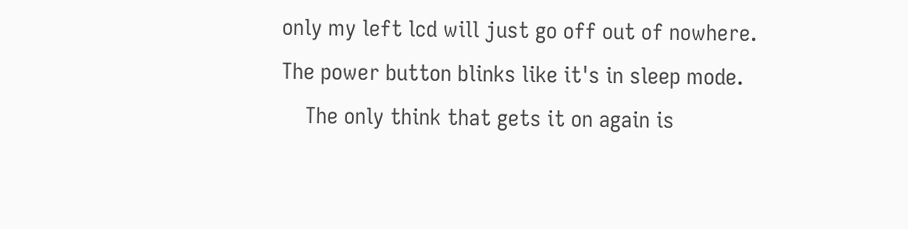only my left lcd will just go off out of nowhere. The power button blinks like it's in sleep mode.
    The only think that gets it on again is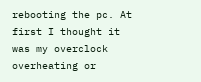rebooting the pc. At first I thought it was my overclock overheating or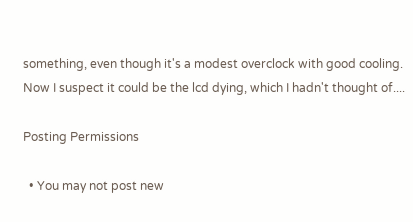something, even though it's a modest overclock with good cooling. Now I suspect it could be the lcd dying, which I hadn't thought of....

Posting Permissions

  • You may not post new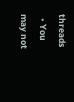threads
  • You may not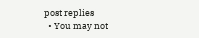post replies
  • You may not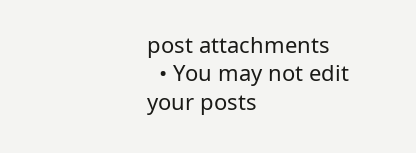post attachments
  • You may not edit your posts